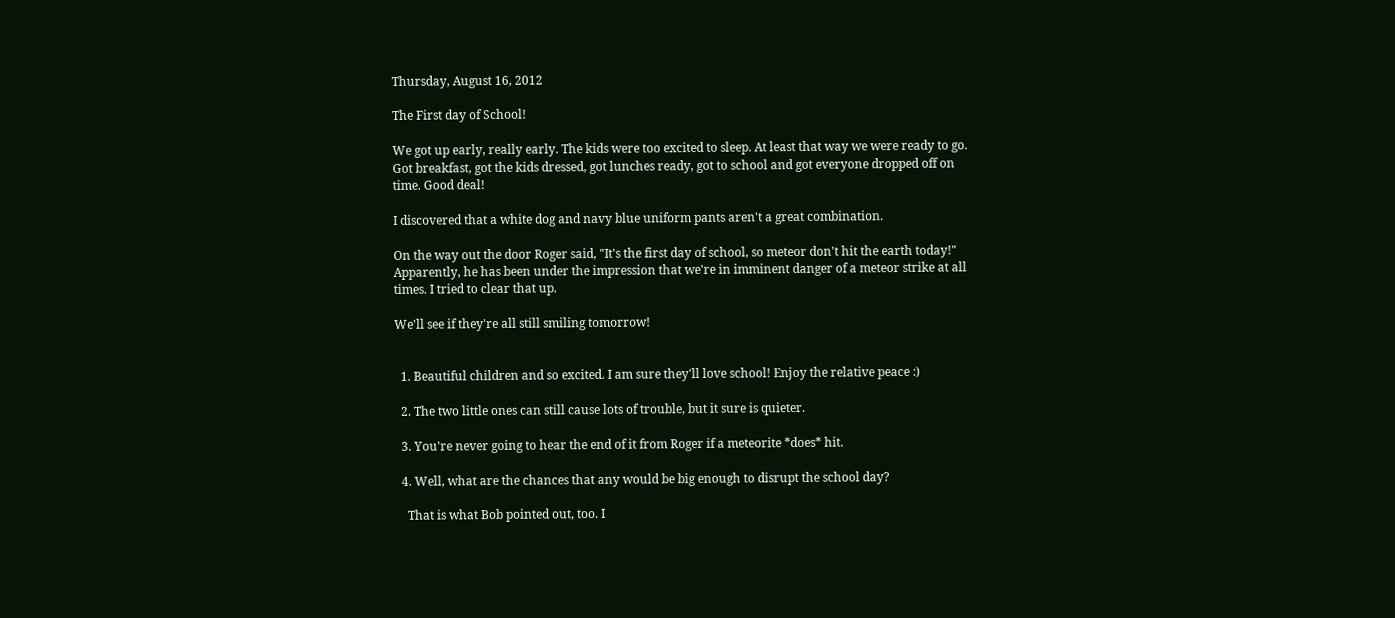Thursday, August 16, 2012

The First day of School!

We got up early, really early. The kids were too excited to sleep. At least that way we were ready to go. Got breakfast, got the kids dressed, got lunches ready, got to school and got everyone dropped off on time. Good deal!

I discovered that a white dog and navy blue uniform pants aren't a great combination.

On the way out the door Roger said, "It's the first day of school, so meteor don't hit the earth today!" Apparently, he has been under the impression that we're in imminent danger of a meteor strike at all times. I tried to clear that up.

We'll see if they're all still smiling tomorrow!


  1. Beautiful children and so excited. I am sure they'll love school! Enjoy the relative peace :)

  2. The two little ones can still cause lots of trouble, but it sure is quieter.

  3. You're never going to hear the end of it from Roger if a meteorite *does* hit.

  4. Well, what are the chances that any would be big enough to disrupt the school day?

    That is what Bob pointed out, too. I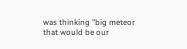was thinking "big meteor that would be our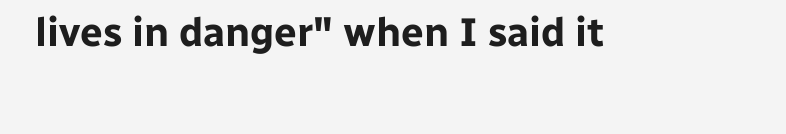lives in danger" when I said it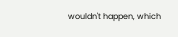wouldn't happen, which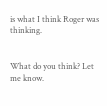is what I think Roger was thinking.


What do you think? Let me know.